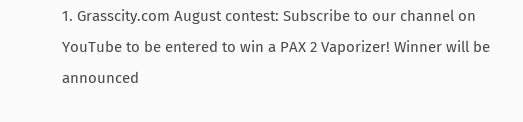1. Grasscity.com August contest: Subscribe to our channel on YouTube to be entered to win a PAX 2 Vaporizer! Winner will be announced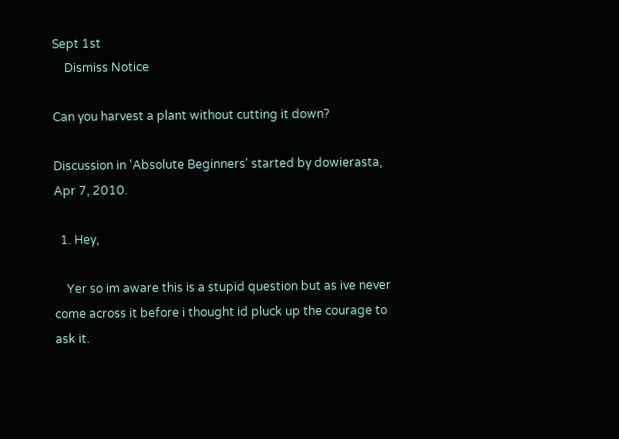Sept 1st
    Dismiss Notice

Can you harvest a plant without cutting it down?

Discussion in 'Absolute Beginners' started by dowierasta, Apr 7, 2010.

  1. Hey,

    Yer so im aware this is a stupid question but as ive never come across it before i thought id pluck up the courage to ask it.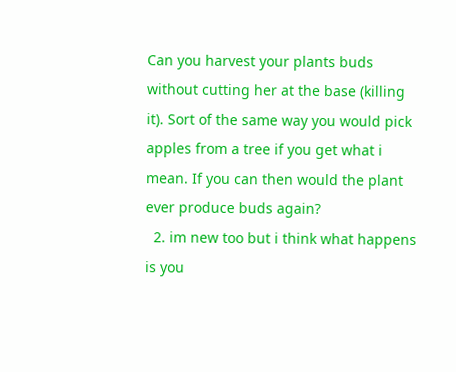Can you harvest your plants buds without cutting her at the base (killing it). Sort of the same way you would pick apples from a tree if you get what i mean. If you can then would the plant ever produce buds again?
  2. im new too but i think what happens is you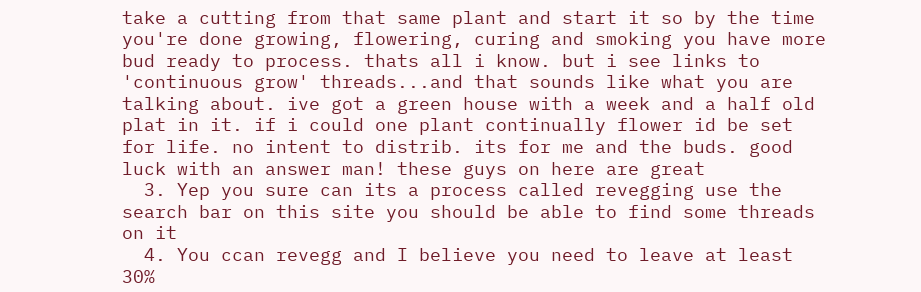take a cutting from that same plant and start it so by the time you're done growing, flowering, curing and smoking you have more bud ready to process. thats all i know. but i see links to 'continuous grow' threads...and that sounds like what you are talking about. ive got a green house with a week and a half old plat in it. if i could one plant continually flower id be set for life. no intent to distrib. its for me and the buds. good luck with an answer man! these guys on here are great
  3. Yep you sure can its a process called revegging use the search bar on this site you should be able to find some threads on it
  4. You ccan revegg and I believe you need to leave at least 30%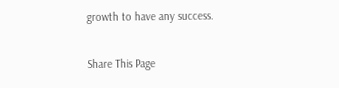growth to have any success.

Share This Page